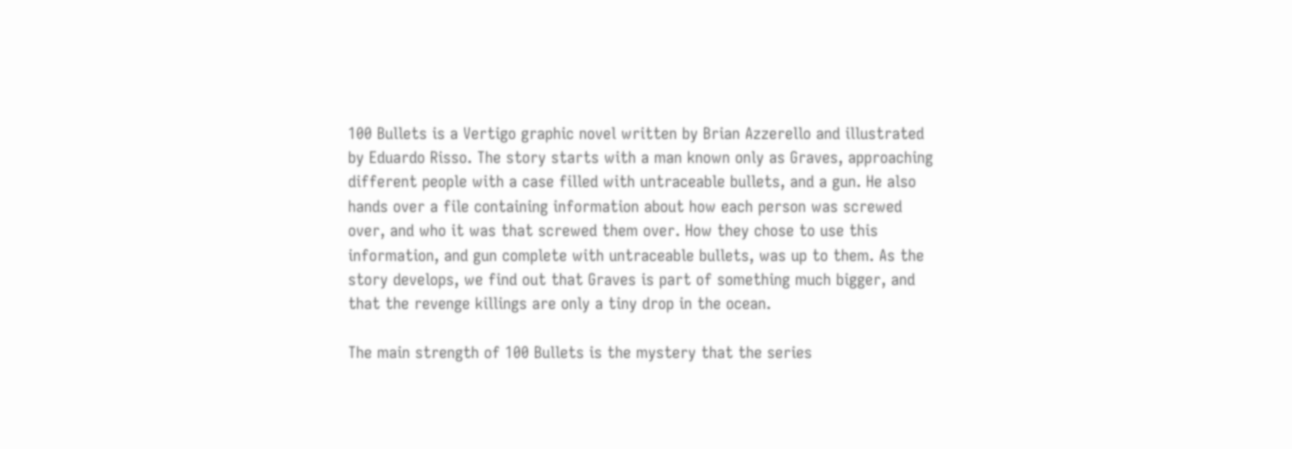100 Bullets is a Vertigo graphic novel written by Brian Azzerello and illustrated by Eduardo Risso. The story starts with a man known only as Graves, approaching different people with a case filled with untraceable bullets, and a gun. He also hands over a file containing information about how each person was screwed over, and who it was that screwed them over. How they chose to use this information, and gun complete with untraceable bullets, was up to them. As the story develops, we find out that Graves is part of something much bigger, and that the revenge killings are only a tiny drop in the ocean.

The main strength of 100 Bullets is the mystery that the series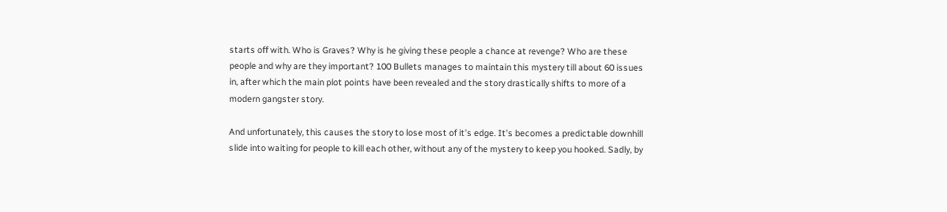starts off with. Who is Graves? Why is he giving these people a chance at revenge? Who are these people and why are they important? 100 Bullets manages to maintain this mystery till about 60 issues in, after which the main plot points have been revealed and the story drastically shifts to more of a modern gangster story.

And unfortunately, this causes the story to lose most of it’s edge. It’s becomes a predictable downhill slide into waiting for people to kill each other, without any of the mystery to keep you hooked. Sadly, by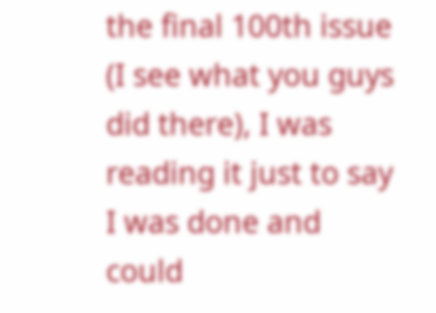the final 100th issue (I see what you guys did there), I was reading it just to say I was done and could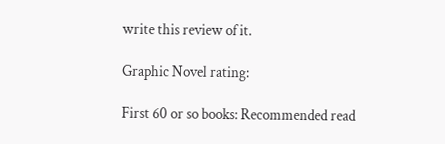write this review of it.

Graphic Novel rating:

First 60 or so books: Recommended read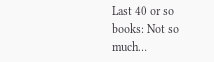Last 40 or so books: Not so much…